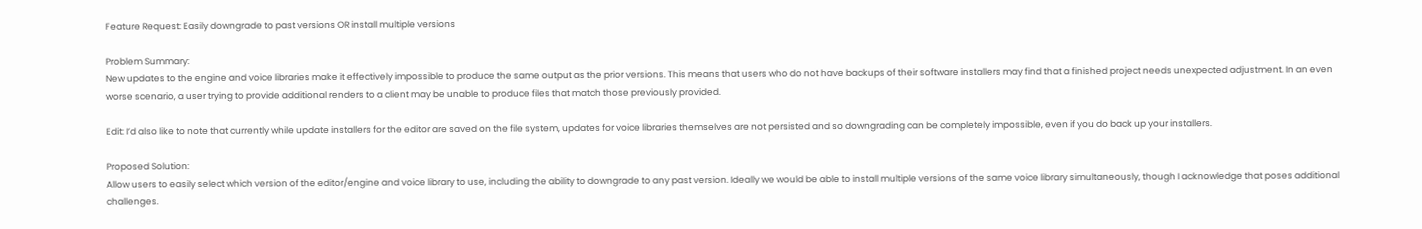Feature Request: Easily downgrade to past versions OR install multiple versions

Problem Summary:
New updates to the engine and voice libraries make it effectively impossible to produce the same output as the prior versions. This means that users who do not have backups of their software installers may find that a finished project needs unexpected adjustment. In an even worse scenario, a user trying to provide additional renders to a client may be unable to produce files that match those previously provided.

Edit: I’d also like to note that currently while update installers for the editor are saved on the file system, updates for voice libraries themselves are not persisted and so downgrading can be completely impossible, even if you do back up your installers.

Proposed Solution:
Allow users to easily select which version of the editor/engine and voice library to use, including the ability to downgrade to any past version. Ideally we would be able to install multiple versions of the same voice library simultaneously, though I acknowledge that poses additional challenges.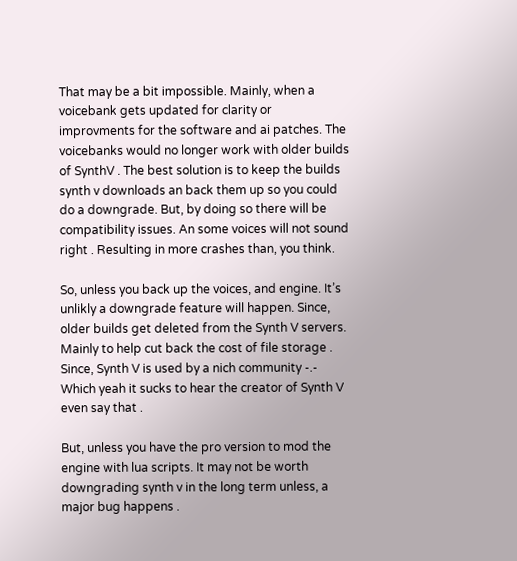That may be a bit impossible. Mainly, when a voicebank gets updated for clarity or improvments for the software and ai patches. The voicebanks would no longer work with older builds of SynthV . The best solution is to keep the builds synth v downloads an back them up so you could do a downgrade. But, by doing so there will be compatibility issues. An some voices will not sound right . Resulting in more crashes than, you think.

So, unless you back up the voices, and engine. It’s unlikly a downgrade feature will happen. Since, older builds get deleted from the Synth V servers. Mainly to help cut back the cost of file storage . Since, Synth V is used by a nich community -.- Which yeah it sucks to hear the creator of Synth V even say that .

But, unless you have the pro version to mod the engine with lua scripts. It may not be worth downgrading synth v in the long term unless, a major bug happens .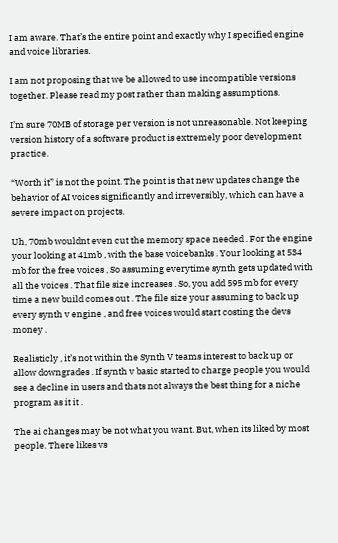I am aware. That’s the entire point and exactly why I specified engine and voice libraries.

I am not proposing that we be allowed to use incompatible versions together. Please read my post rather than making assumptions.

I’m sure 70MB of storage per version is not unreasonable. Not keeping version history of a software product is extremely poor development practice.

“Worth it” is not the point. The point is that new updates change the behavior of AI voices significantly and irreversibly, which can have a severe impact on projects.

Uh, 70mb wouldnt even cut the memory space needed . For the engine your looking at 41mb , with the base voicebanks . Your looking at 534 mb for the free voices , So assuming everytime synth gets updated with all the voices . That file size increases . So, you add 595 mb for every time a new build comes out . The file size your assuming to back up every synth v engine , and free voices would start costing the devs money .

Realisticly , it’s not within the Synth V teams interest to back up or allow downgrades . If synth v basic started to charge people you would see a decline in users and thats not always the best thing for a niche program as it it .

The ai changes may be not what you want. But, when its liked by most people. There likes vs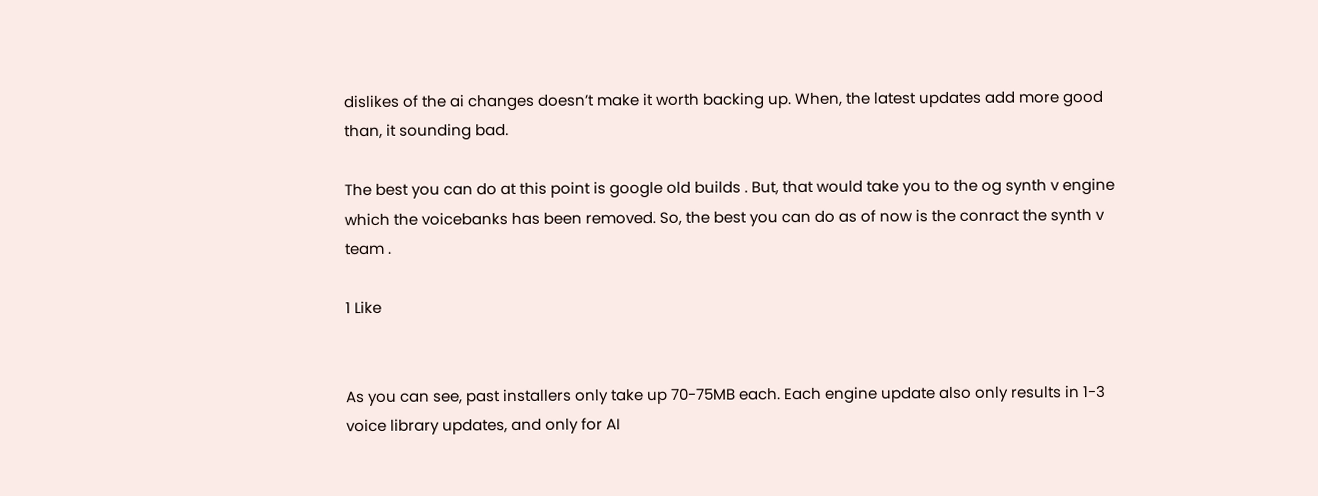dislikes of the ai changes doesn’t make it worth backing up. When, the latest updates add more good than, it sounding bad.

The best you can do at this point is google old builds . But, that would take you to the og synth v engine which the voicebanks has been removed. So, the best you can do as of now is the conract the synth v team .

1 Like


As you can see, past installers only take up 70-75MB each. Each engine update also only results in 1-3 voice library updates, and only for AI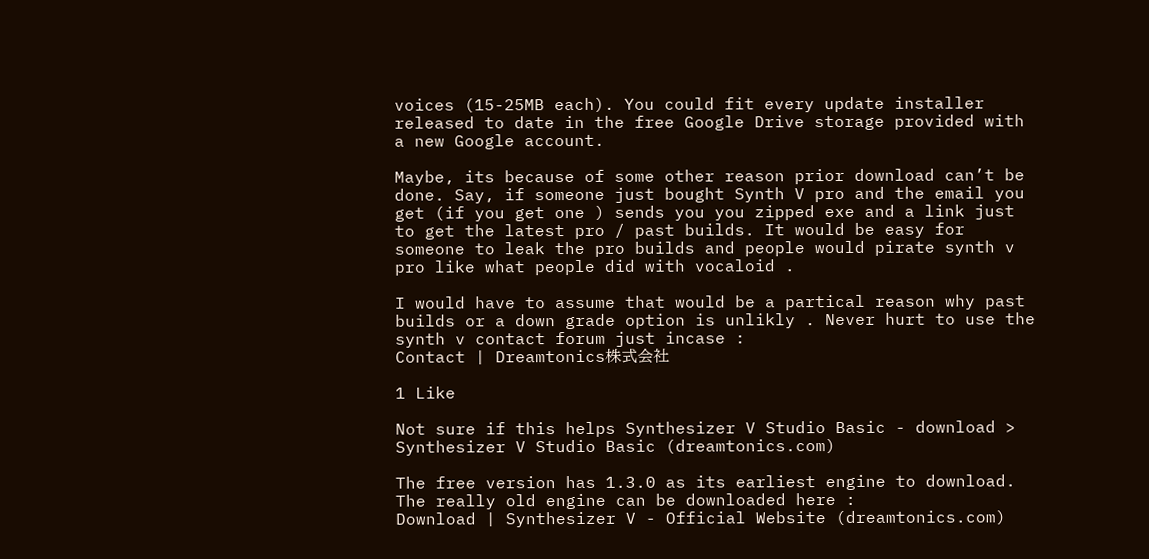voices (15-25MB each). You could fit every update installer released to date in the free Google Drive storage provided with a new Google account.

Maybe, its because of some other reason prior download can’t be done. Say, if someone just bought Synth V pro and the email you get (if you get one ) sends you you zipped exe and a link just to get the latest pro / past builds. It would be easy for someone to leak the pro builds and people would pirate synth v pro like what people did with vocaloid .

I would have to assume that would be a partical reason why past builds or a down grade option is unlikly . Never hurt to use the synth v contact forum just incase :
Contact | Dreamtonics株式会社

1 Like

Not sure if this helps Synthesizer V Studio Basic - download > Synthesizer V Studio Basic (dreamtonics.com)

The free version has 1.3.0 as its earliest engine to download.
The really old engine can be downloaded here :
Download | Synthesizer V - Official Website (dreamtonics.com)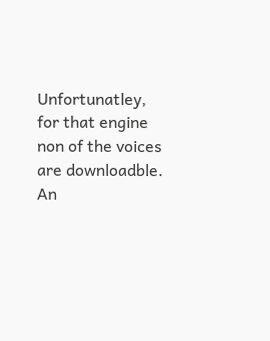Unfortunatley, for that engine non of the voices are downloadble. An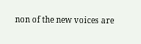non of the new voices are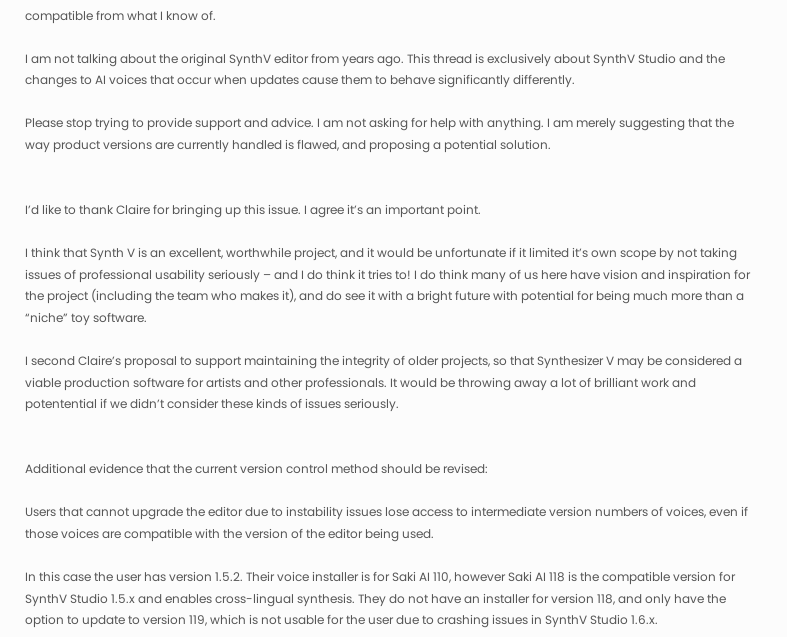compatible from what I know of.

I am not talking about the original SynthV editor from years ago. This thread is exclusively about SynthV Studio and the changes to AI voices that occur when updates cause them to behave significantly differently.

Please stop trying to provide support and advice. I am not asking for help with anything. I am merely suggesting that the way product versions are currently handled is flawed, and proposing a potential solution.


I’d like to thank Claire for bringing up this issue. I agree it’s an important point.

I think that Synth V is an excellent, worthwhile project, and it would be unfortunate if it limited it’s own scope by not taking issues of professional usability seriously – and I do think it tries to! I do think many of us here have vision and inspiration for the project (including the team who makes it), and do see it with a bright future with potential for being much more than a “niche” toy software.

I second Claire’s proposal to support maintaining the integrity of older projects, so that Synthesizer V may be considered a viable production software for artists and other professionals. It would be throwing away a lot of brilliant work and potentential if we didn’t consider these kinds of issues seriously.


Additional evidence that the current version control method should be revised:

Users that cannot upgrade the editor due to instability issues lose access to intermediate version numbers of voices, even if those voices are compatible with the version of the editor being used.

In this case the user has version 1.5.2. Their voice installer is for Saki AI 110, however Saki AI 118 is the compatible version for SynthV Studio 1.5.x and enables cross-lingual synthesis. They do not have an installer for version 118, and only have the option to update to version 119, which is not usable for the user due to crashing issues in SynthV Studio 1.6.x.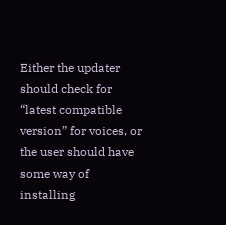Either the updater should check for “latest compatible version” for voices, or the user should have some way of installing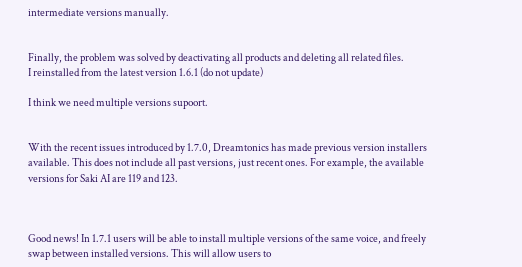intermediate versions manually.


Finally, the problem was solved by deactivating all products and deleting all related files.
I reinstalled from the latest version 1.6.1 (do not update)

I think we need multiple versions supoort.


With the recent issues introduced by 1.7.0, Dreamtonics has made previous version installers available. This does not include all past versions, just recent ones. For example, the available versions for Saki AI are 119 and 123.



Good news! In 1.7.1 users will be able to install multiple versions of the same voice, and freely swap between installed versions. This will allow users to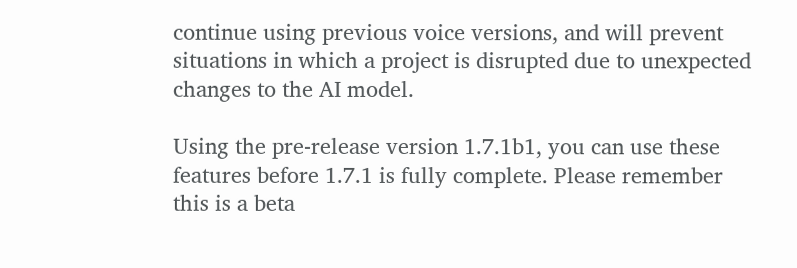continue using previous voice versions, and will prevent situations in which a project is disrupted due to unexpected changes to the AI model.

Using the pre-release version 1.7.1b1, you can use these features before 1.7.1 is fully complete. Please remember this is a beta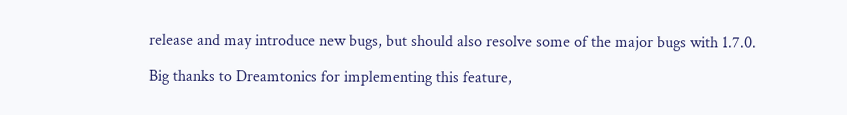release and may introduce new bugs, but should also resolve some of the major bugs with 1.7.0.

Big thanks to Dreamtonics for implementing this feature,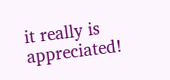it really is appreciated!